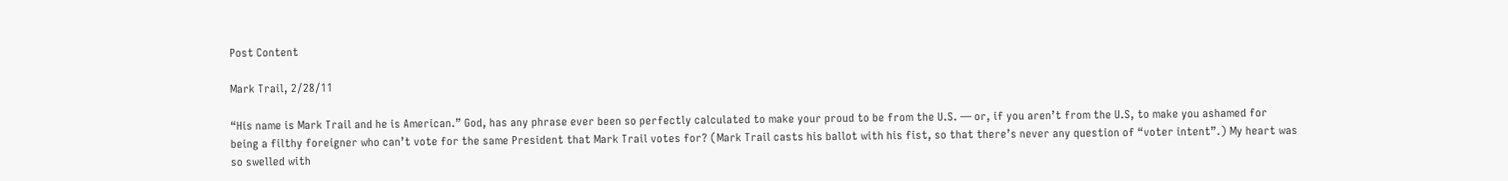Post Content

Mark Trail, 2/28/11

“His name is Mark Trail and he is American.” God, has any phrase ever been so perfectly calculated to make your proud to be from the U.S. — or, if you aren’t from the U.S, to make you ashamed for being a filthy foreigner who can’t vote for the same President that Mark Trail votes for? (Mark Trail casts his ballot with his fist, so that there’s never any question of “voter intent”.) My heart was so swelled with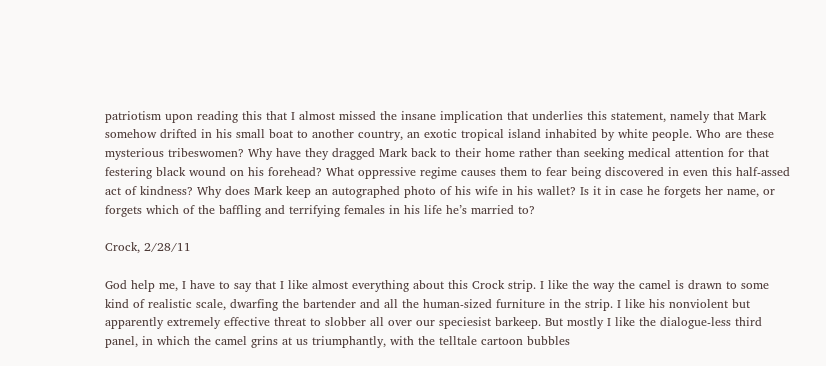patriotism upon reading this that I almost missed the insane implication that underlies this statement, namely that Mark somehow drifted in his small boat to another country, an exotic tropical island inhabited by white people. Who are these mysterious tribeswomen? Why have they dragged Mark back to their home rather than seeking medical attention for that festering black wound on his forehead? What oppressive regime causes them to fear being discovered in even this half-assed act of kindness? Why does Mark keep an autographed photo of his wife in his wallet? Is it in case he forgets her name, or forgets which of the baffling and terrifying females in his life he’s married to?

Crock, 2/28/11

God help me, I have to say that I like almost everything about this Crock strip. I like the way the camel is drawn to some kind of realistic scale, dwarfing the bartender and all the human-sized furniture in the strip. I like his nonviolent but apparently extremely effective threat to slobber all over our speciesist barkeep. But mostly I like the dialogue-less third panel, in which the camel grins at us triumphantly, with the telltale cartoon bubbles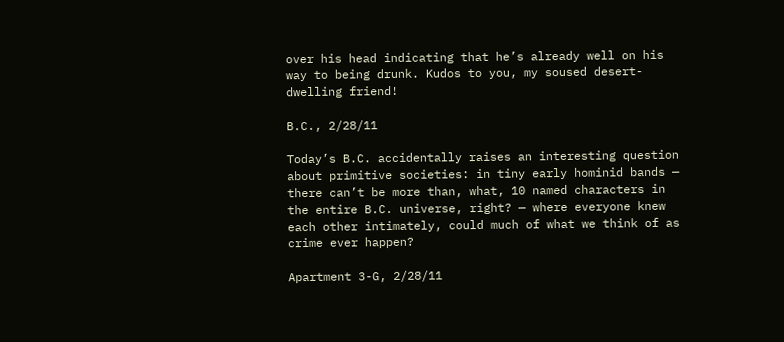over his head indicating that he’s already well on his way to being drunk. Kudos to you, my soused desert-dwelling friend!

B.C., 2/28/11

Today’s B.C. accidentally raises an interesting question about primitive societies: in tiny early hominid bands — there can’t be more than, what, 10 named characters in the entire B.C. universe, right? — where everyone knew each other intimately, could much of what we think of as crime ever happen?

Apartment 3-G, 2/28/11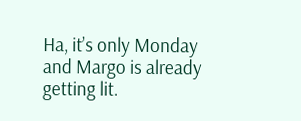Ha, it’s only Monday and Margo is already getting lit.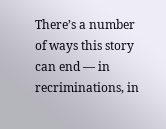There’s a number of ways this story can end — in recriminations, in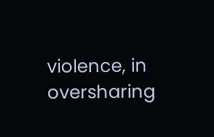violence, in oversharing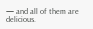— and all of them are delicious.